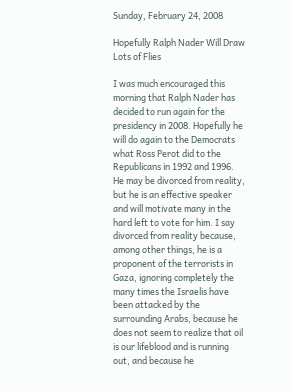Sunday, February 24, 2008

Hopefully Ralph Nader Will Draw Lots of Flies

I was much encouraged this morning that Ralph Nader has decided to run again for the presidency in 2008. Hopefully he will do again to the Democrats what Ross Perot did to the Republicans in 1992 and 1996. He may be divorced from reality, but he is an effective speaker and will motivate many in the hard left to vote for him. I say divorced from reality because, among other things, he is a proponent of the terrorists in Gaza, ignoring completely the many times the Israelis have been attacked by the surrounding Arabs, because he does not seem to realize that oil is our lifeblood and is running out, and because he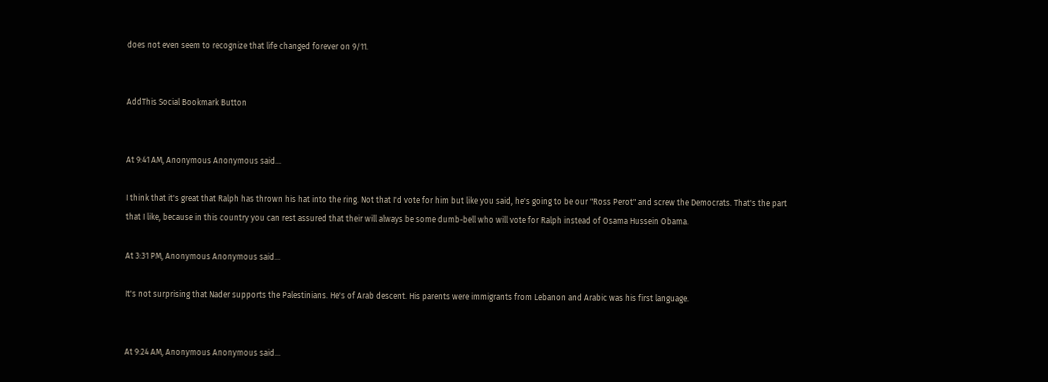does not even seem to recognize that life changed forever on 9/11.


AddThis Social Bookmark Button


At 9:41 AM, Anonymous Anonymous said...

I think that it's great that Ralph has thrown his hat into the ring. Not that I'd vote for him but like you said, he's going to be our "Ross Perot" and screw the Democrats. That's the part that I like, because in this country you can rest assured that their will always be some dumb-bell who will vote for Ralph instead of Osama Hussein Obama.

At 3:31 PM, Anonymous Anonymous said...

It's not surprising that Nader supports the Palestinians. He's of Arab descent. His parents were immigrants from Lebanon and Arabic was his first language.


At 9:24 AM, Anonymous Anonymous said...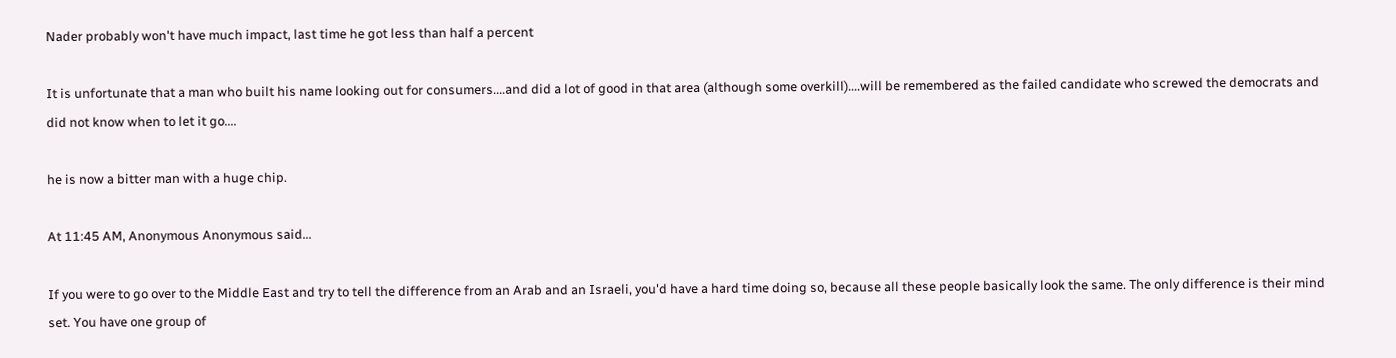Nader probably won't have much impact, last time he got less than half a percent

It is unfortunate that a man who built his name looking out for consumers....and did a lot of good in that area (although some overkill)....will be remembered as the failed candidate who screwed the democrats and did not know when to let it go....

he is now a bitter man with a huge chip.

At 11:45 AM, Anonymous Anonymous said...

If you were to go over to the Middle East and try to tell the difference from an Arab and an Israeli, you'd have a hard time doing so, because all these people basically look the same. The only difference is their mind set. You have one group of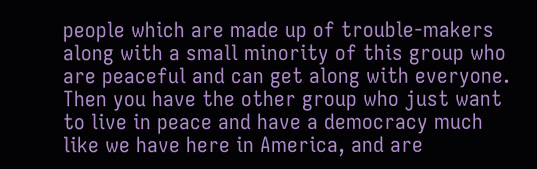people which are made up of trouble-makers along with a small minority of this group who are peaceful and can get along with everyone. Then you have the other group who just want to live in peace and have a democracy much like we have here in America, and are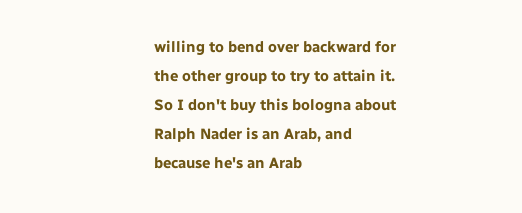willing to bend over backward for the other group to try to attain it. So I don't buy this bologna about Ralph Nader is an Arab, and because he's an Arab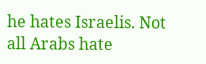he hates Israelis. Not all Arabs hate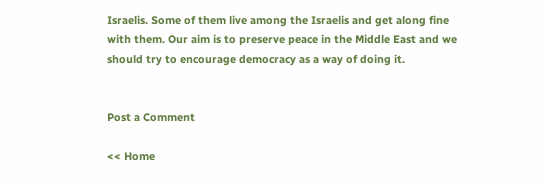Israelis. Some of them live among the Israelis and get along fine with them. Our aim is to preserve peace in the Middle East and we should try to encourage democracy as a way of doing it.


Post a Comment

<< Home